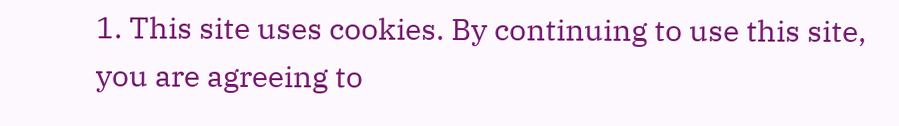1. This site uses cookies. By continuing to use this site, you are agreeing to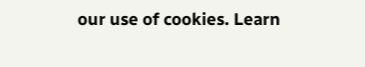our use of cookies. Learn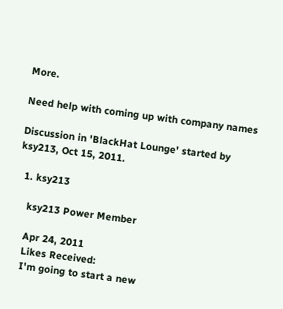More.

Need help with coming up with company names

Discussion in 'BlackHat Lounge' started by ksy213, Oct 15, 2011.

  1. ksy213

    ksy213 Power Member

    Apr 24, 2011
    Likes Received:
    I'm going to start a new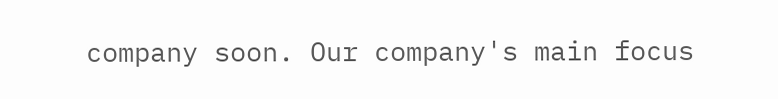company soon. Our company's main focus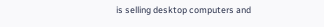is selling desktop computers and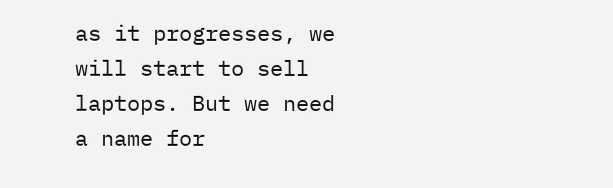as it progresses, we will start to sell laptops. But we need a name for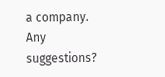a company. Any suggestions?